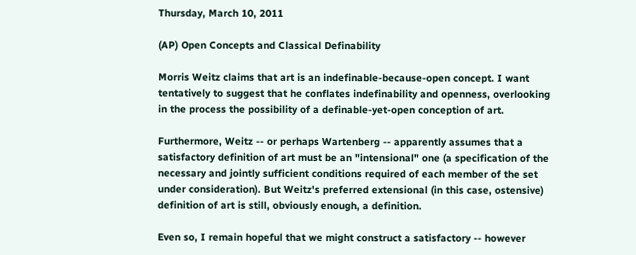Thursday, March 10, 2011

(AP) Open Concepts and Classical Definability

Morris Weitz claims that art is an indefinable-because-open concept. I want tentatively to suggest that he conflates indefinability and openness, overlooking in the process the possibility of a definable-yet-open conception of art.

Furthermore, Weitz -- or perhaps Wartenberg -- apparently assumes that a satisfactory definition of art must be an "intensional" one (a specification of the necessary and jointly sufficient conditions required of each member of the set under consideration). But Weitz's preferred extensional (in this case, ostensive) definition of art is still, obviously enough, a definition.

Even so, I remain hopeful that we might construct a satisfactory -- however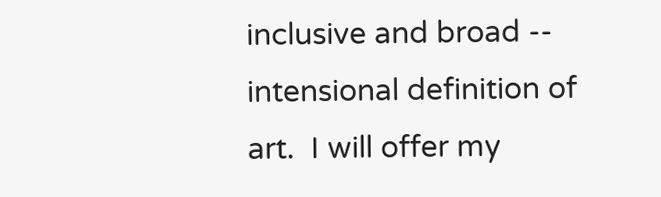inclusive and broad -- intensional definition of art.  I will offer my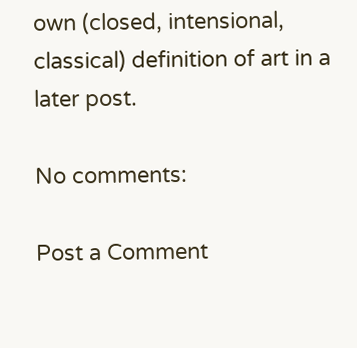own (closed, intensional, classical) definition of art in a later post.

No comments:

Post a Comment